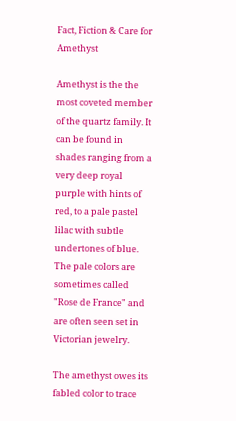Fact, Fiction & Care for Amethyst

Amethyst is the the most coveted member of the quartz family. It can be found in shades ranging from a very deep royal purple with hints of red, to a pale pastel lilac with subtle undertones of blue. The pale colors are sometimes called "Rose de France" and are often seen set in Victorian jewelry.

The amethyst owes its fabled color to trace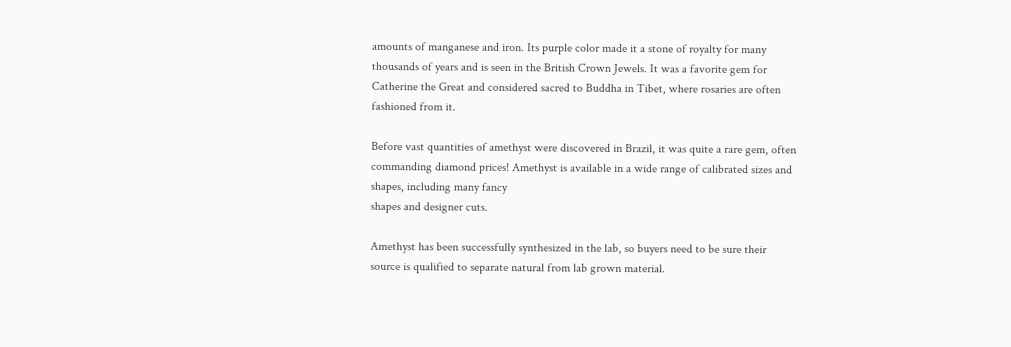amounts of manganese and iron. Its purple color made it a stone of royalty for many thousands of years and is seen in the British Crown Jewels. It was a favorite gem for Catherine the Great and considered sacred to Buddha in Tibet, where rosaries are often fashioned from it.

Before vast quantities of amethyst were discovered in Brazil, it was quite a rare gem, often commanding diamond prices! Amethyst is available in a wide range of calibrated sizes and shapes, including many fancy
shapes and designer cuts.

Amethyst has been successfully synthesized in the lab, so buyers need to be sure their source is qualified to separate natural from lab grown material.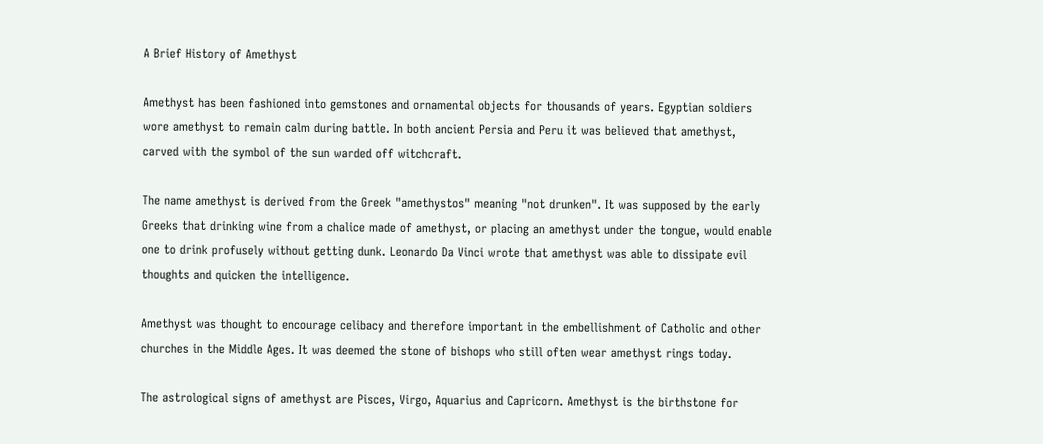A Brief History of Amethyst

Amethyst has been fashioned into gemstones and ornamental objects for thousands of years. Egyptian soldiers wore amethyst to remain calm during battle. In both ancient Persia and Peru it was believed that amethyst, carved with the symbol of the sun warded off witchcraft.

The name amethyst is derived from the Greek "amethystos" meaning "not drunken". It was supposed by the early Greeks that drinking wine from a chalice made of amethyst, or placing an amethyst under the tongue, would enable one to drink profusely without getting dunk. Leonardo Da Vinci wrote that amethyst was able to dissipate evil thoughts and quicken the intelligence.

Amethyst was thought to encourage celibacy and therefore important in the embellishment of Catholic and other churches in the Middle Ages. It was deemed the stone of bishops who still often wear amethyst rings today.

The astrological signs of amethyst are Pisces, Virgo, Aquarius and Capricorn. Amethyst is the birthstone for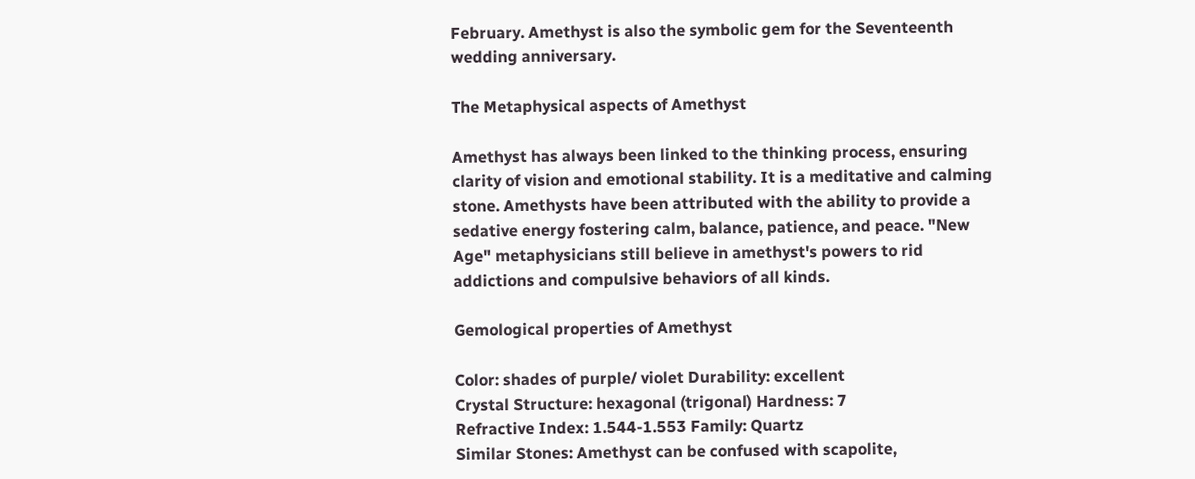February. Amethyst is also the symbolic gem for the Seventeenth wedding anniversary.

The Metaphysical aspects of Amethyst

Amethyst has always been linked to the thinking process, ensuring clarity of vision and emotional stability. It is a meditative and calming stone. Amethysts have been attributed with the ability to provide a sedative energy fostering calm, balance, patience, and peace. "New Age" metaphysicians still believe in amethyst's powers to rid addictions and compulsive behaviors of all kinds.

Gemological properties of Amethyst

Color: shades of purple/ violet Durability: excellent
Crystal Structure: hexagonal (trigonal) Hardness: 7
Refractive Index: 1.544-1.553 Family: Quartz
Similar Stones: Amethyst can be confused with scapolite,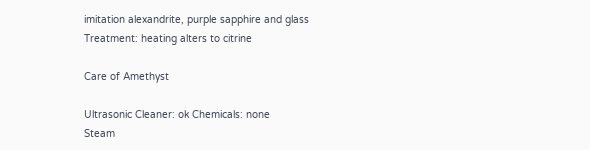imitation alexandrite, purple sapphire and glass
Treatment: heating alters to citrine

Care of Amethyst

Ultrasonic Cleaner: ok Chemicals: none
Steam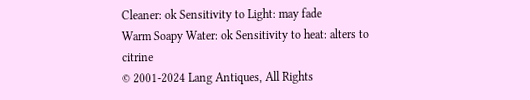Cleaner: ok Sensitivity to Light: may fade
Warm Soapy Water: ok Sensitivity to heat: alters to citrine
© 2001-2024 Lang Antiques, All Rights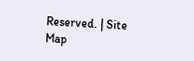Reserved. | Site Map